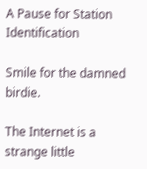A Pause for Station Identification

Smile for the damned birdie.

The Internet is a strange little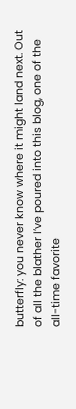butterfly: you never know where it might land next. Out of all the blather I’ve poured into this blog, one of the all-time favorite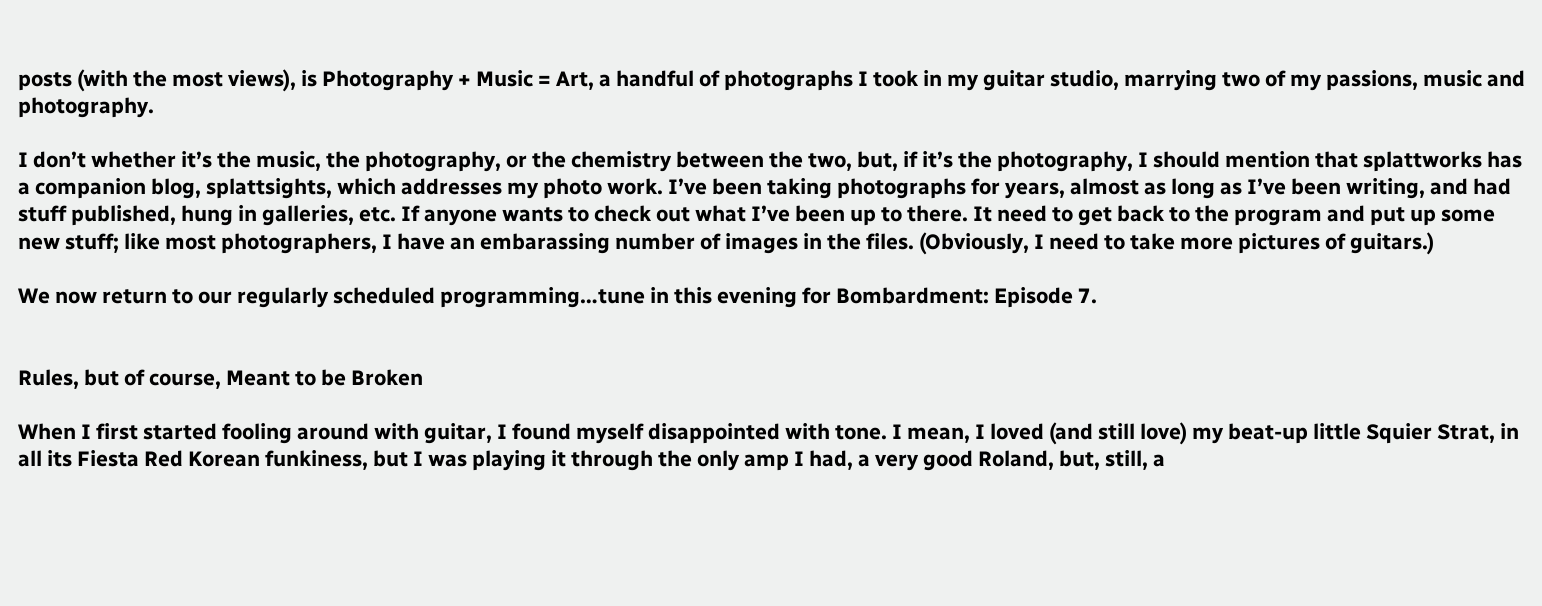posts (with the most views), is Photography + Music = Art, a handful of photographs I took in my guitar studio, marrying two of my passions, music and photography.

I don’t whether it’s the music, the photography, or the chemistry between the two, but, if it’s the photography, I should mention that splattworks has a companion blog, splattsights, which addresses my photo work. I’ve been taking photographs for years, almost as long as I’ve been writing, and had stuff published, hung in galleries, etc. If anyone wants to check out what I’ve been up to there. It need to get back to the program and put up some new stuff; like most photographers, I have an embarassing number of images in the files. (Obviously, I need to take more pictures of guitars.)

We now return to our regularly scheduled programming…tune in this evening for Bombardment: Episode 7.


Rules, but of course, Meant to be Broken

When I first started fooling around with guitar, I found myself disappointed with tone. I mean, I loved (and still love) my beat-up little Squier Strat, in all its Fiesta Red Korean funkiness, but I was playing it through the only amp I had, a very good Roland, but, still, a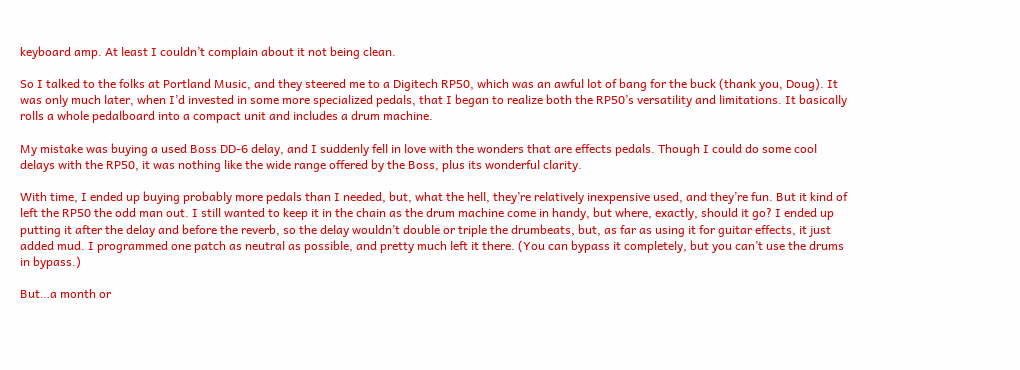keyboard amp. At least I couldn’t complain about it not being clean.

So I talked to the folks at Portland Music, and they steered me to a Digitech RP50, which was an awful lot of bang for the buck (thank you, Doug). It was only much later, when I’d invested in some more specialized pedals, that I began to realize both the RP50’s versatility and limitations. It basically rolls a whole pedalboard into a compact unit and includes a drum machine.

My mistake was buying a used Boss DD-6 delay, and I suddenly fell in love with the wonders that are effects pedals. Though I could do some cool delays with the RP50, it was nothing like the wide range offered by the Boss, plus its wonderful clarity.

With time, I ended up buying probably more pedals than I needed, but, what the hell, they’re relatively inexpensive used, and they’re fun. But it kind of left the RP50 the odd man out. I still wanted to keep it in the chain as the drum machine come in handy, but where, exactly, should it go? I ended up putting it after the delay and before the reverb, so the delay wouldn’t double or triple the drumbeats, but, as far as using it for guitar effects, it just added mud. I programmed one patch as neutral as possible, and pretty much left it there. (You can bypass it completely, but you can’t use the drums in bypass.)

But…a month or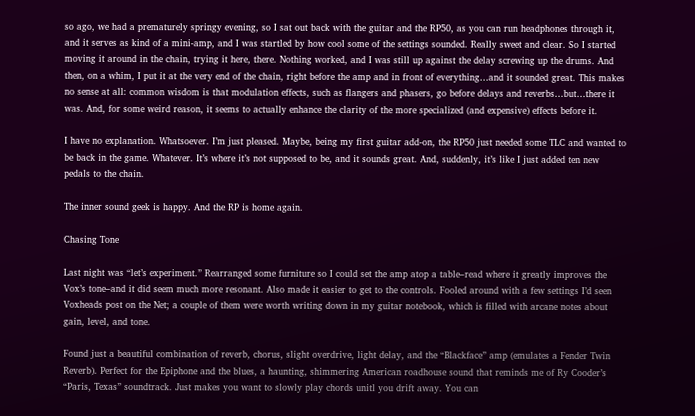so ago, we had a prematurely springy evening, so I sat out back with the guitar and the RP50, as you can run headphones through it, and it serves as kind of a mini-amp, and I was startled by how cool some of the settings sounded. Really sweet and clear. So I started moving it around in the chain, trying it here, there. Nothing worked, and I was still up against the delay screwing up the drums. And then, on a whim, I put it at the very end of the chain, right before the amp and in front of everything…and it sounded great. This makes no sense at all: common wisdom is that modulation effects, such as flangers and phasers, go before delays and reverbs…but…there it was. And, for some weird reason, it seems to actually enhance the clarity of the more specialized (and expensive) effects before it.

I have no explanation. Whatsoever. I’m just pleased. Maybe, being my first guitar add-on, the RP50 just needed some TLC and wanted to be back in the game. Whatever. It’s where it’s not supposed to be, and it sounds great. And, suddenly, it’s like I just added ten new pedals to the chain.

The inner sound geek is happy. And the RP is home again.

Chasing Tone

Last night was “let’s experiment.” Rearranged some furniture so I could set the amp atop a table–read where it greatly improves the Vox’s tone–and it did seem much more resonant. Also made it easier to get to the controls. Fooled around with a few settings I’d seen Voxheads post on the Net; a couple of them were worth writing down in my guitar notebook, which is filled with arcane notes about gain, level, and tone.

Found just a beautiful combination of reverb, chorus, slight overdrive, light delay, and the “Blackface” amp (emulates a Fender Twin Reverb). Perfect for the Epiphone and the blues, a haunting, shimmering American roadhouse sound that reminds me of Ry Cooder’s “Paris, Texas” soundtrack. Just makes you want to slowly play chords unitl you drift away. You can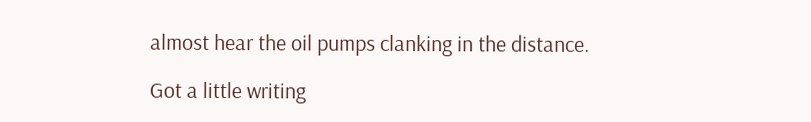almost hear the oil pumps clanking in the distance.

Got a little writing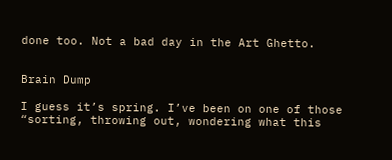done too. Not a bad day in the Art Ghetto.


Brain Dump

I guess it’s spring. I’ve been on one of those “sorting, throwing out, wondering what this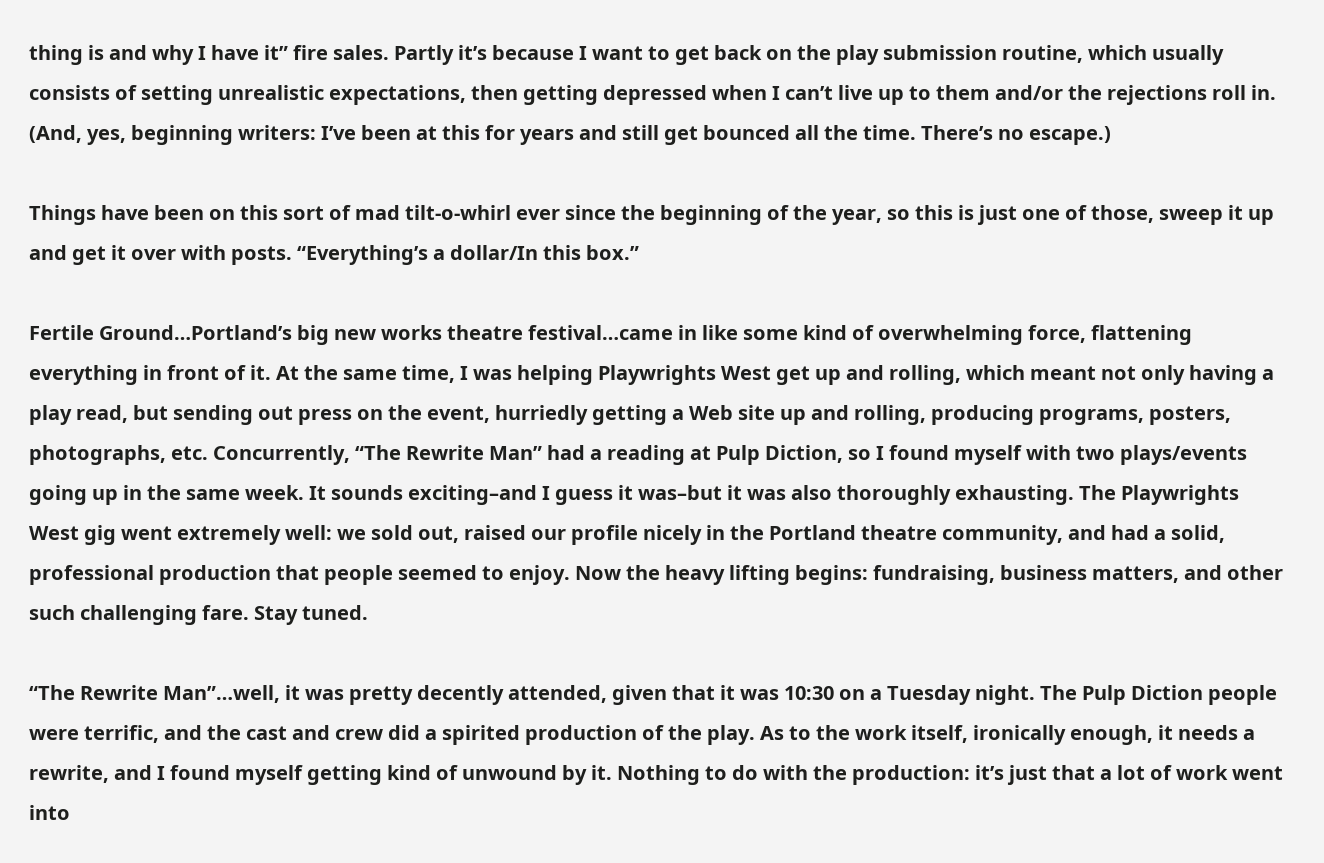thing is and why I have it” fire sales. Partly it’s because I want to get back on the play submission routine, which usually consists of setting unrealistic expectations, then getting depressed when I can’t live up to them and/or the rejections roll in. (And, yes, beginning writers: I’ve been at this for years and still get bounced all the time. There’s no escape.)

Things have been on this sort of mad tilt-o-whirl ever since the beginning of the year, so this is just one of those, sweep it up and get it over with posts. “Everything’s a dollar/In this box.”

Fertile Ground…Portland’s big new works theatre festival…came in like some kind of overwhelming force, flattening everything in front of it. At the same time, I was helping Playwrights West get up and rolling, which meant not only having a play read, but sending out press on the event, hurriedly getting a Web site up and rolling, producing programs, posters, photographs, etc. Concurrently, “The Rewrite Man” had a reading at Pulp Diction, so I found myself with two plays/events going up in the same week. It sounds exciting–and I guess it was–but it was also thoroughly exhausting. The Playwrights West gig went extremely well: we sold out, raised our profile nicely in the Portland theatre community, and had a solid, professional production that people seemed to enjoy. Now the heavy lifting begins: fundraising, business matters, and other such challenging fare. Stay tuned.

“The Rewrite Man”…well, it was pretty decently attended, given that it was 10:30 on a Tuesday night. The Pulp Diction people were terrific, and the cast and crew did a spirited production of the play. As to the work itself, ironically enough, it needs a rewrite, and I found myself getting kind of unwound by it. Nothing to do with the production: it’s just that a lot of work went into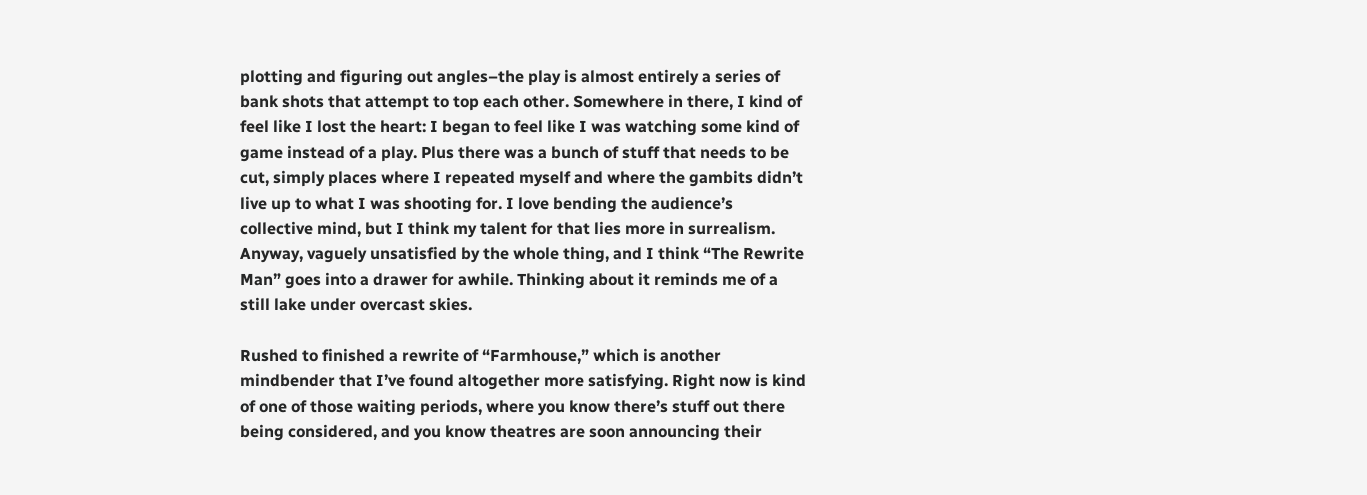plotting and figuring out angles–the play is almost entirely a series of bank shots that attempt to top each other. Somewhere in there, I kind of feel like I lost the heart: I began to feel like I was watching some kind of game instead of a play. Plus there was a bunch of stuff that needs to be cut, simply places where I repeated myself and where the gambits didn’t live up to what I was shooting for. I love bending the audience’s collective mind, but I think my talent for that lies more in surrealism. Anyway, vaguely unsatisfied by the whole thing, and I think “The Rewrite Man” goes into a drawer for awhile. Thinking about it reminds me of a still lake under overcast skies.

Rushed to finished a rewrite of “Farmhouse,” which is another mindbender that I’ve found altogether more satisfying. Right now is kind of one of those waiting periods, where you know there’s stuff out there being considered, and you know theatres are soon announcing their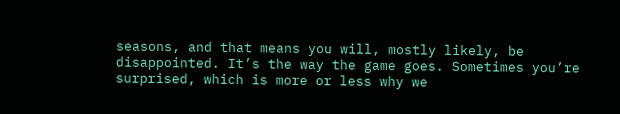seasons, and that means you will, mostly likely, be disappointed. It’s the way the game goes. Sometimes you’re surprised, which is more or less why we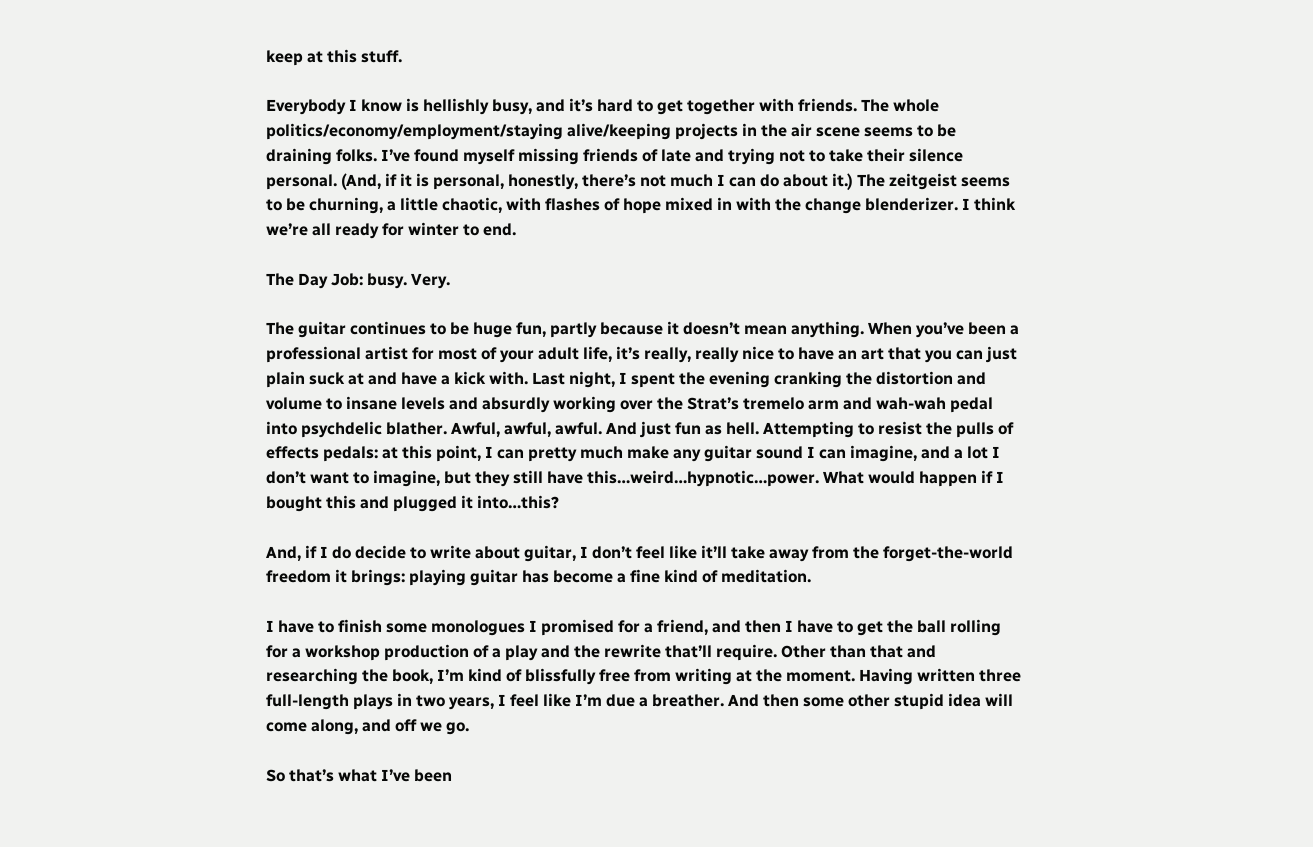keep at this stuff.

Everybody I know is hellishly busy, and it’s hard to get together with friends. The whole politics/economy/employment/staying alive/keeping projects in the air scene seems to be draining folks. I’ve found myself missing friends of late and trying not to take their silence personal. (And, if it is personal, honestly, there’s not much I can do about it.) The zeitgeist seems to be churning, a little chaotic, with flashes of hope mixed in with the change blenderizer. I think we’re all ready for winter to end.

The Day Job: busy. Very.

The guitar continues to be huge fun, partly because it doesn’t mean anything. When you’ve been a professional artist for most of your adult life, it’s really, really nice to have an art that you can just plain suck at and have a kick with. Last night, I spent the evening cranking the distortion and volume to insane levels and absurdly working over the Strat’s tremelo arm and wah-wah pedal into psychdelic blather. Awful, awful, awful. And just fun as hell. Attempting to resist the pulls of effects pedals: at this point, I can pretty much make any guitar sound I can imagine, and a lot I don’t want to imagine, but they still have this…weird…hypnotic…power. What would happen if I bought this and plugged it into…this?

And, if I do decide to write about guitar, I don’t feel like it’ll take away from the forget-the-world freedom it brings: playing guitar has become a fine kind of meditation.

I have to finish some monologues I promised for a friend, and then I have to get the ball rolling for a workshop production of a play and the rewrite that’ll require. Other than that and researching the book, I’m kind of blissfully free from writing at the moment. Having written three full-length plays in two years, I feel like I’m due a breather. And then some other stupid idea will come along, and off we go.

So that’s what I’ve been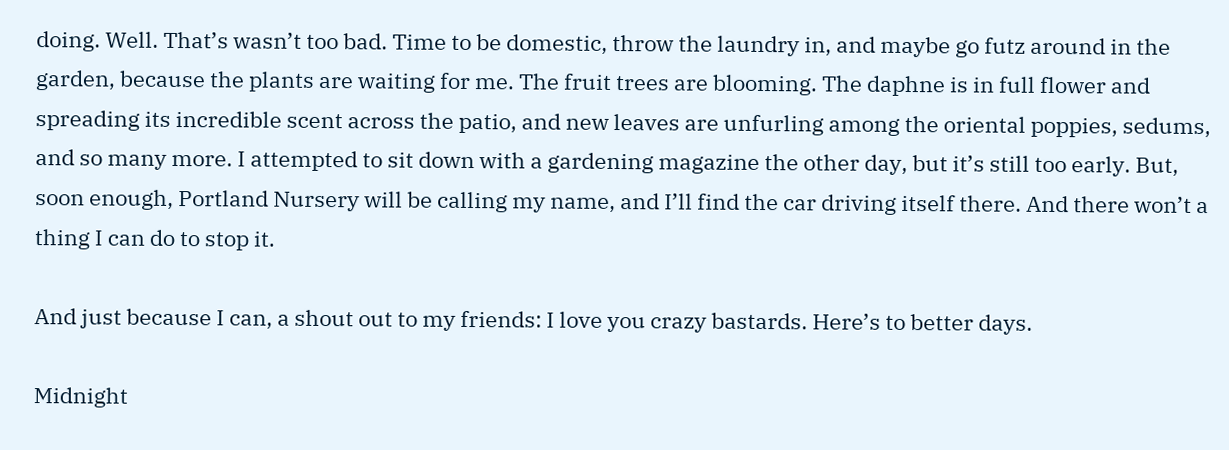doing. Well. That’s wasn’t too bad. Time to be domestic, throw the laundry in, and maybe go futz around in the garden, because the plants are waiting for me. The fruit trees are blooming. The daphne is in full flower and spreading its incredible scent across the patio, and new leaves are unfurling among the oriental poppies, sedums, and so many more. I attempted to sit down with a gardening magazine the other day, but it’s still too early. But, soon enough, Portland Nursery will be calling my name, and I’ll find the car driving itself there. And there won’t a thing I can do to stop it.

And just because I can, a shout out to my friends: I love you crazy bastards. Here’s to better days.

Midnight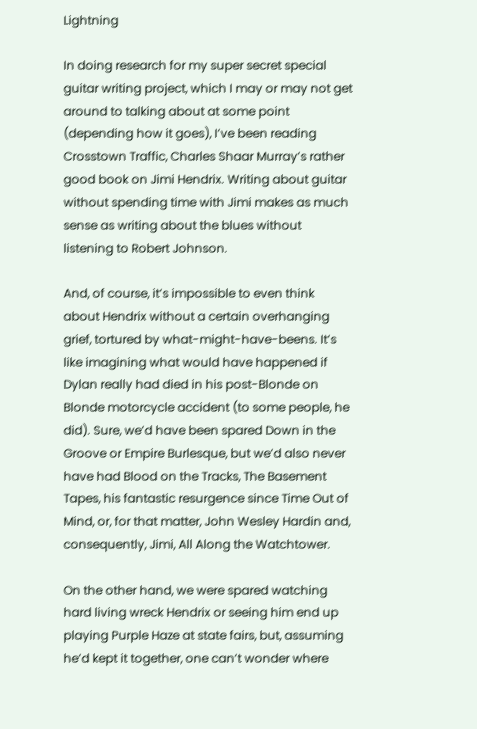Lightning

In doing research for my super secret special guitar writing project, which I may or may not get around to talking about at some point (depending how it goes), I’ve been reading Crosstown Traffic, Charles Shaar Murray’s rather good book on Jimi Hendrix. Writing about guitar without spending time with Jimi makes as much sense as writing about the blues without listening to Robert Johnson.

And, of course, it’s impossible to even think about Hendrix without a certain overhanging grief, tortured by what-might-have-beens. It’s like imagining what would have happened if Dylan really had died in his post-Blonde on Blonde motorcycle accident (to some people, he did). Sure, we’d have been spared Down in the Groove or Empire Burlesque, but we’d also never have had Blood on the Tracks, The Basement Tapes, his fantastic resurgence since Time Out of Mind, or, for that matter, John Wesley Hardin and, consequently, Jimi, All Along the Watchtower.

On the other hand, we were spared watching hard living wreck Hendrix or seeing him end up playing Purple Haze at state fairs, but, assuming he’d kept it together, one can’t wonder where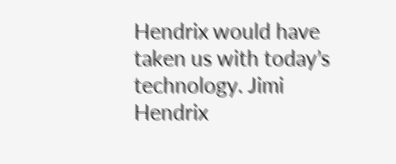Hendrix would have taken us with today’s technology. Jimi Hendrix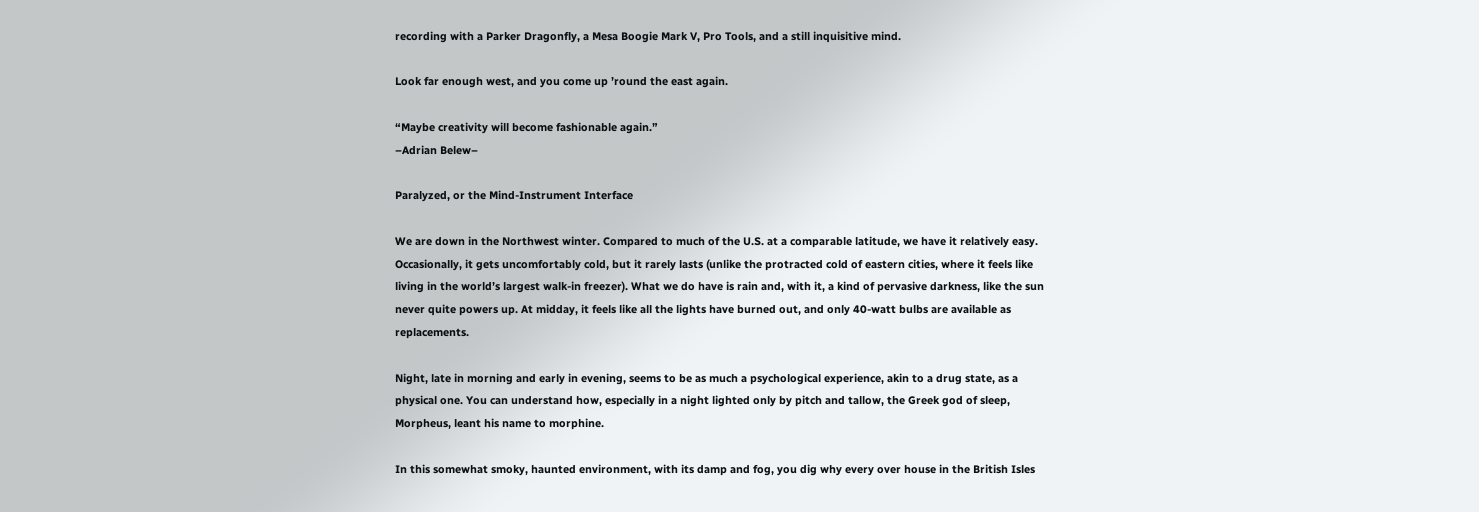recording with a Parker Dragonfly, a Mesa Boogie Mark V, Pro Tools, and a still inquisitive mind.

Look far enough west, and you come up ’round the east again.

“Maybe creativity will become fashionable again.”
–Adrian Belew–

Paralyzed, or the Mind-Instrument Interface

We are down in the Northwest winter. Compared to much of the U.S. at a comparable latitude, we have it relatively easy. Occasionally, it gets uncomfortably cold, but it rarely lasts (unlike the protracted cold of eastern cities, where it feels like living in the world’s largest walk-in freezer). What we do have is rain and, with it, a kind of pervasive darkness, like the sun never quite powers up. At midday, it feels like all the lights have burned out, and only 40-watt bulbs are available as replacements.

Night, late in morning and early in evening, seems to be as much a psychological experience, akin to a drug state, as a physical one. You can understand how, especially in a night lighted only by pitch and tallow, the Greek god of sleep, Morpheus, leant his name to morphine.

In this somewhat smoky, haunted environment, with its damp and fog, you dig why every over house in the British Isles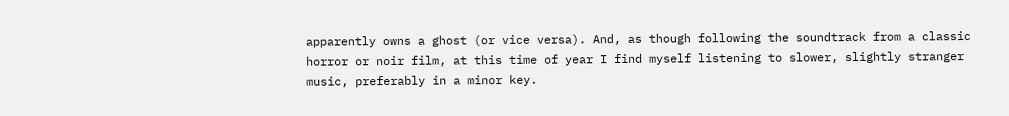apparently owns a ghost (or vice versa). And, as though following the soundtrack from a classic horror or noir film, at this time of year I find myself listening to slower, slightly stranger music, preferably in a minor key.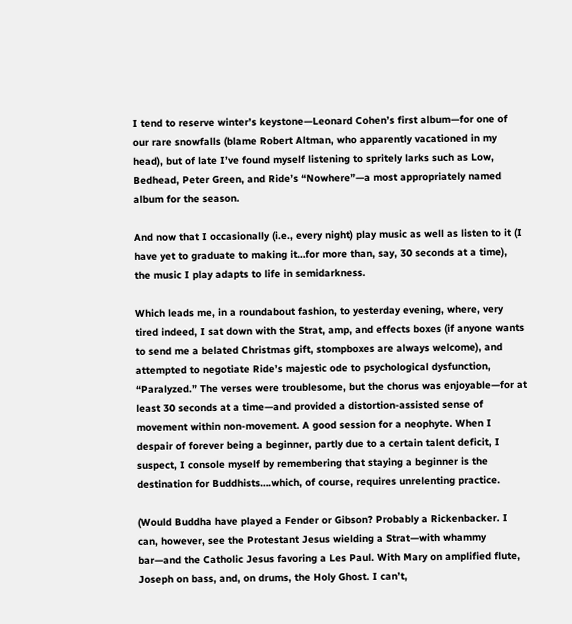I tend to reserve winter’s keystone—Leonard Cohen’s first album—for one of our rare snowfalls (blame Robert Altman, who apparently vacationed in my head), but of late I’ve found myself listening to spritely larks such as Low, Bedhead, Peter Green, and Ride’s “Nowhere”—a most appropriately named album for the season.

And now that I occasionally (i.e., every night) play music as well as listen to it (I have yet to graduate to making it…for more than, say, 30 seconds at a time), the music I play adapts to life in semidarkness.

Which leads me, in a roundabout fashion, to yesterday evening, where, very tired indeed, I sat down with the Strat, amp, and effects boxes (if anyone wants to send me a belated Christmas gift, stompboxes are always welcome), and attempted to negotiate Ride’s majestic ode to psychological dysfunction, “Paralyzed.” The verses were troublesome, but the chorus was enjoyable—for at least 30 seconds at a time—and provided a distortion-assisted sense of movement within non-movement. A good session for a neophyte. When I despair of forever being a beginner, partly due to a certain talent deficit, I suspect, I console myself by remembering that staying a beginner is the destination for Buddhists….which, of course, requires unrelenting practice.

(Would Buddha have played a Fender or Gibson? Probably a Rickenbacker. I can, however, see the Protestant Jesus wielding a Strat—with whammy bar—and the Catholic Jesus favoring a Les Paul. With Mary on amplified flute, Joseph on bass, and, on drums, the Holy Ghost. I can’t,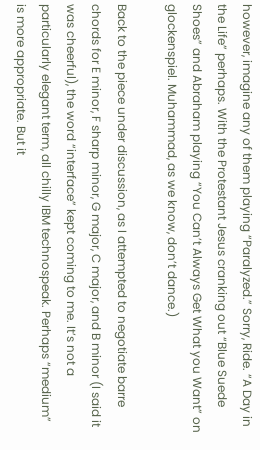however, imagine any of them playing “Paralyzed.” Sorry, Ride. “A Day in the Life” perhaps. With the Protestant Jesus cranking out “Blue Suede Shoes” and Abraham playing “You Can’t Always Get What you Want” on glockenspiel. Muhammad, as we know, don’t dance.)

Back to the piece under discussion, as I attempted to negotiate barre chords for E minor, F sharp minor, G major, C major, and B minor (I said it was cheerful), the word “interface” kept coming to me. It’s not a particularly elegant term, all chilly IBM technospeak. Perhaps “medium” is more appropriate. But it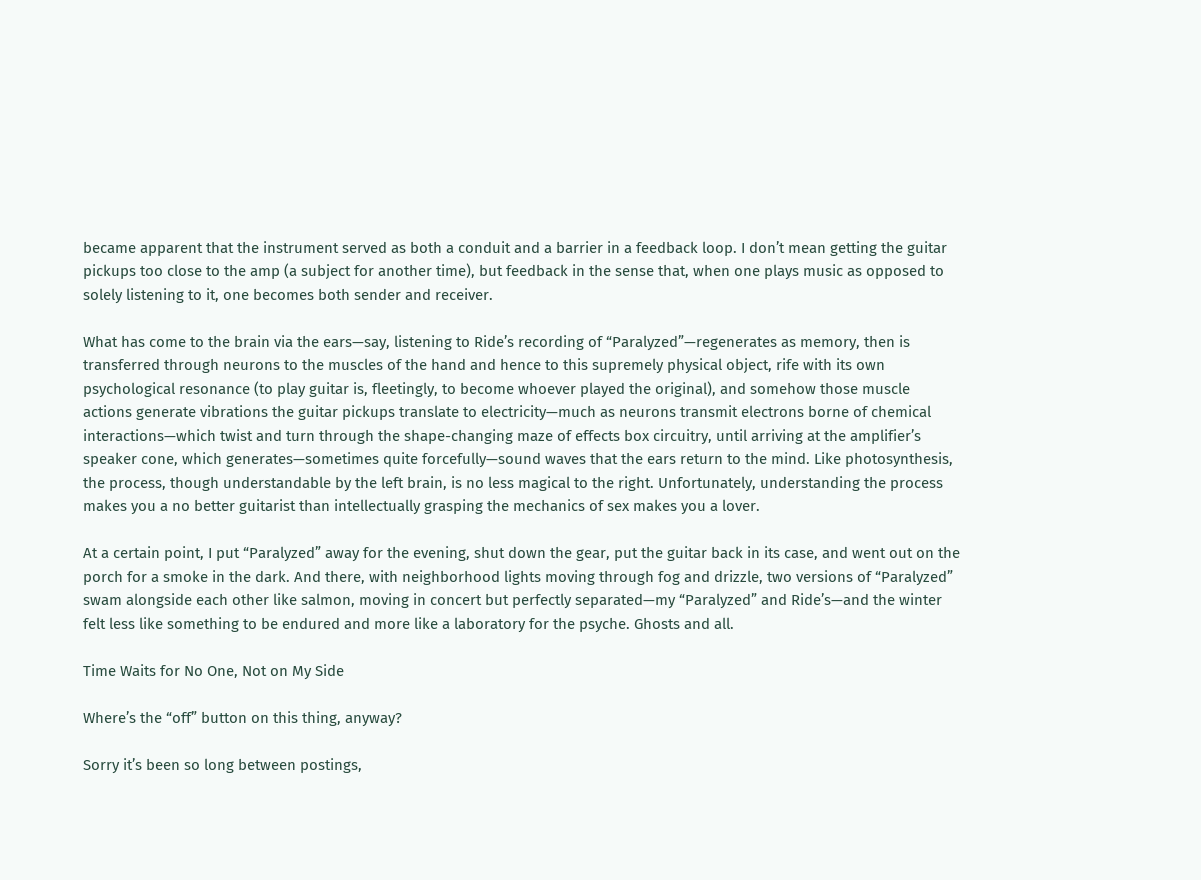became apparent that the instrument served as both a conduit and a barrier in a feedback loop. I don’t mean getting the guitar pickups too close to the amp (a subject for another time), but feedback in the sense that, when one plays music as opposed to solely listening to it, one becomes both sender and receiver.

What has come to the brain via the ears—say, listening to Ride’s recording of “Paralyzed”—regenerates as memory, then is transferred through neurons to the muscles of the hand and hence to this supremely physical object, rife with its own psychological resonance (to play guitar is, fleetingly, to become whoever played the original), and somehow those muscle actions generate vibrations the guitar pickups translate to electricity—much as neurons transmit electrons borne of chemical interactions—which twist and turn through the shape-changing maze of effects box circuitry, until arriving at the amplifier’s speaker cone, which generates—sometimes quite forcefully—sound waves that the ears return to the mind. Like photosynthesis, the process, though understandable by the left brain, is no less magical to the right. Unfortunately, understanding the process makes you a no better guitarist than intellectually grasping the mechanics of sex makes you a lover.

At a certain point, I put “Paralyzed” away for the evening, shut down the gear, put the guitar back in its case, and went out on the porch for a smoke in the dark. And there, with neighborhood lights moving through fog and drizzle, two versions of “Paralyzed” swam alongside each other like salmon, moving in concert but perfectly separated—my “Paralyzed” and Ride’s—and the winter felt less like something to be endured and more like a laboratory for the psyche. Ghosts and all.

Time Waits for No One, Not on My Side

Where’s the “off” button on this thing, anyway?

Sorry it’s been so long between postings,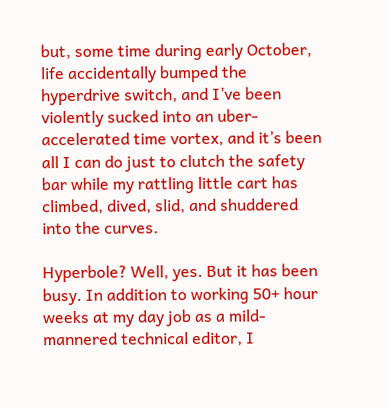but, some time during early October, life accidentally bumped the hyperdrive switch, and I’ve been violently sucked into an uber-accelerated time vortex, and it’s been all I can do just to clutch the safety bar while my rattling little cart has climbed, dived, slid, and shuddered into the curves.

Hyperbole? Well, yes. But it has been busy. In addition to working 50+ hour weeks at my day job as a mild-mannered technical editor, I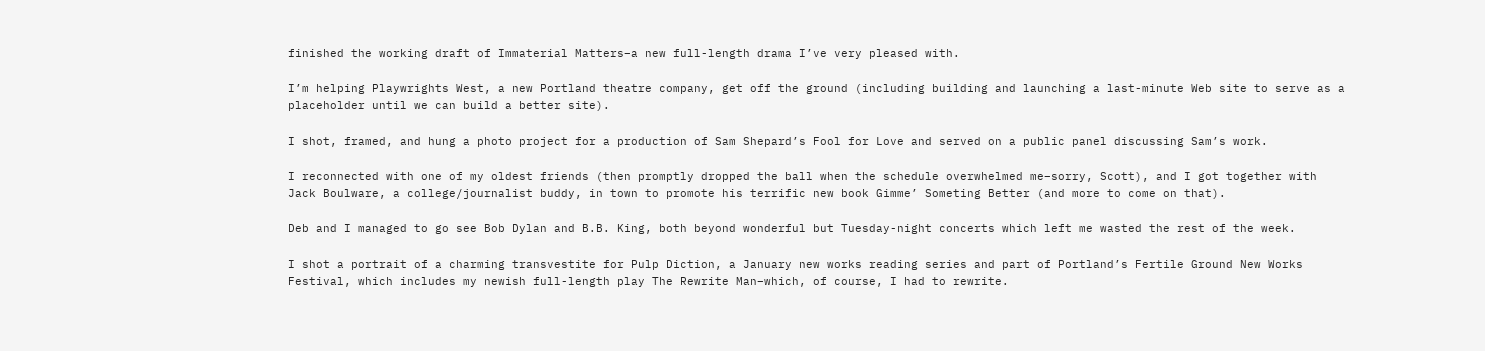finished the working draft of Immaterial Matters–a new full-length drama I’ve very pleased with.

I’m helping Playwrights West, a new Portland theatre company, get off the ground (including building and launching a last-minute Web site to serve as a placeholder until we can build a better site).

I shot, framed, and hung a photo project for a production of Sam Shepard’s Fool for Love and served on a public panel discussing Sam’s work.

I reconnected with one of my oldest friends (then promptly dropped the ball when the schedule overwhelmed me–sorry, Scott), and I got together with Jack Boulware, a college/journalist buddy, in town to promote his terrific new book Gimme’ Someting Better (and more to come on that).

Deb and I managed to go see Bob Dylan and B.B. King, both beyond wonderful but Tuesday-night concerts which left me wasted the rest of the week.

I shot a portrait of a charming transvestite for Pulp Diction, a January new works reading series and part of Portland’s Fertile Ground New Works Festival, which includes my newish full-length play The Rewrite Man–which, of course, I had to rewrite.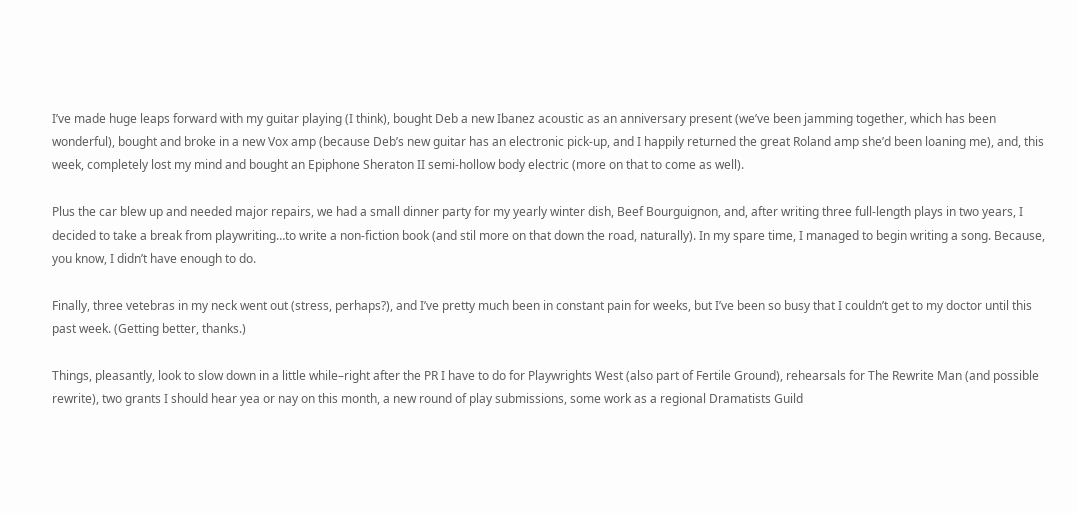I’ve made huge leaps forward with my guitar playing (I think), bought Deb a new Ibanez acoustic as an anniversary present (we’ve been jamming together, which has been wonderful), bought and broke in a new Vox amp (because Deb’s new guitar has an electronic pick-up, and I happily returned the great Roland amp she’d been loaning me), and, this week, completely lost my mind and bought an Epiphone Sheraton II semi-hollow body electric (more on that to come as well).

Plus the car blew up and needed major repairs, we had a small dinner party for my yearly winter dish, Beef Bourguignon, and, after writing three full-length plays in two years, I decided to take a break from playwriting…to write a non-fiction book (and stil more on that down the road, naturally). In my spare time, I managed to begin writing a song. Because, you know, I didn’t have enough to do.

Finally, three vetebras in my neck went out (stress, perhaps?), and I’ve pretty much been in constant pain for weeks, but I’ve been so busy that I couldn’t get to my doctor until this past week. (Getting better, thanks.)

Things, pleasantly, look to slow down in a little while–right after the PR I have to do for Playwrights West (also part of Fertile Ground), rehearsals for The Rewrite Man (and possible rewrite), two grants I should hear yea or nay on this month, a new round of play submissions, some work as a regional Dramatists Guild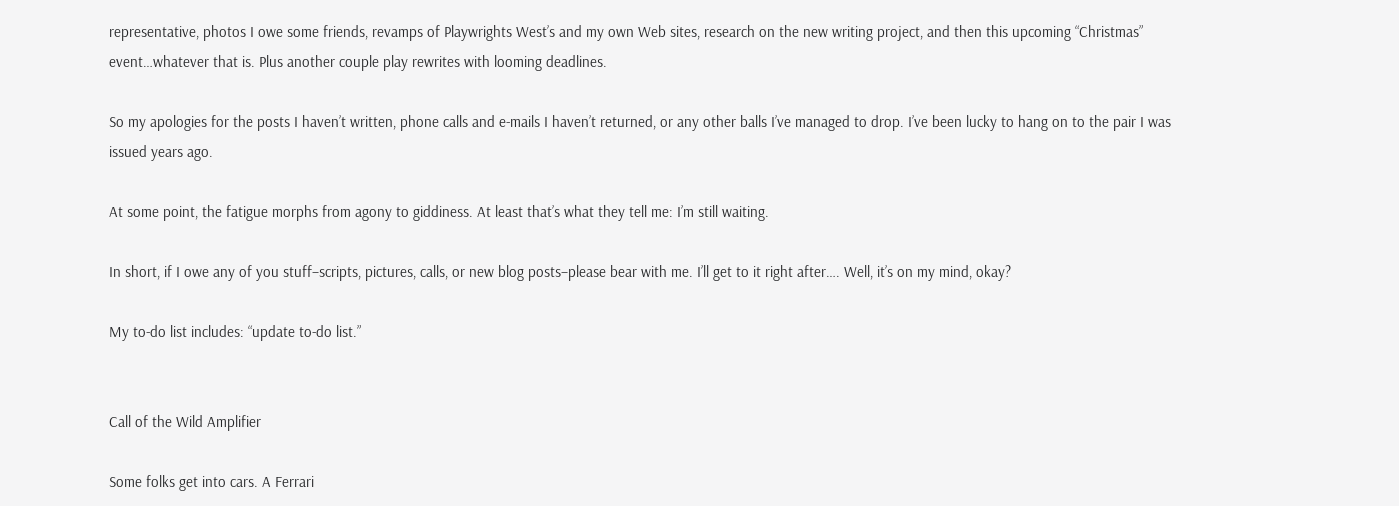representative, photos I owe some friends, revamps of Playwrights West’s and my own Web sites, research on the new writing project, and then this upcoming “Christmas” event…whatever that is. Plus another couple play rewrites with looming deadlines.

So my apologies for the posts I haven’t written, phone calls and e-mails I haven’t returned, or any other balls I’ve managed to drop. I’ve been lucky to hang on to the pair I was issued years ago.

At some point, the fatigue morphs from agony to giddiness. At least that’s what they tell me: I’m still waiting.

In short, if I owe any of you stuff–scripts, pictures, calls, or new blog posts–please bear with me. I’ll get to it right after…. Well, it’s on my mind, okay?

My to-do list includes: “update to-do list.”


Call of the Wild Amplifier

Some folks get into cars. A Ferrari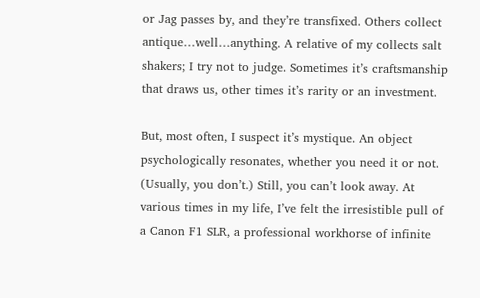or Jag passes by, and they’re transfixed. Others collect antique…well…anything. A relative of my collects salt shakers; I try not to judge. Sometimes it’s craftsmanship that draws us, other times it’s rarity or an investment.

But, most often, I suspect it’s mystique. An object psychologically resonates, whether you need it or not. (Usually, you don’t.) Still, you can’t look away. At various times in my life, I’ve felt the irresistible pull of a Canon F1 SLR, a professional workhorse of infinite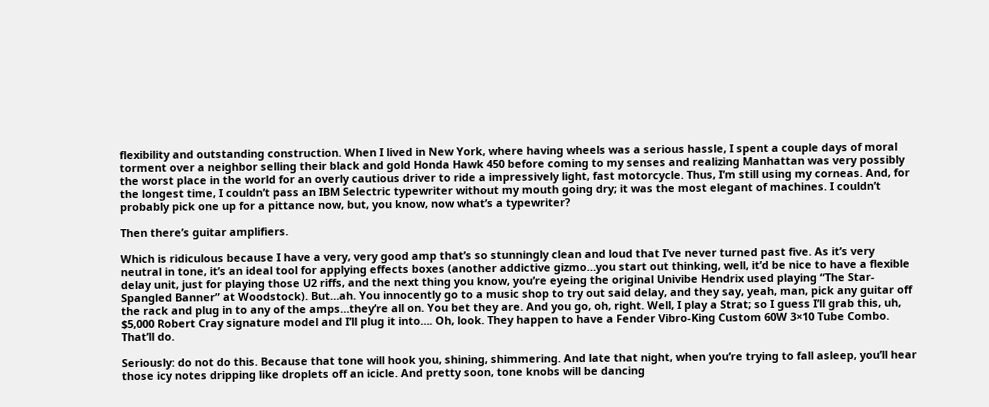flexibility and outstanding construction. When I lived in New York, where having wheels was a serious hassle, I spent a couple days of moral torment over a neighbor selling their black and gold Honda Hawk 450 before coming to my senses and realizing Manhattan was very possibly the worst place in the world for an overly cautious driver to ride a impressively light, fast motorcycle. Thus, I’m still using my corneas. And, for the longest time, I couldn’t pass an IBM Selectric typewriter without my mouth going dry; it was the most elegant of machines. I couldn’t probably pick one up for a pittance now, but, you know, now what’s a typewriter?

Then there’s guitar amplifiers.

Which is ridiculous because I have a very, very good amp that’s so stunningly clean and loud that I’ve never turned past five. As it’s very neutral in tone, it’s an ideal tool for applying effects boxes (another addictive gizmo…you start out thinking, well, it’d be nice to have a flexible delay unit, just for playing those U2 riffs, and the next thing you know, you’re eyeing the original Univibe Hendrix used playing “The Star-Spangled Banner” at Woodstock). But…ah. You innocently go to a music shop to try out said delay, and they say, yeah, man, pick any guitar off the rack and plug in to any of the amps…they’re all on. You bet they are. And you go, oh, right. Well, I play a Strat; so I guess I’ll grab this, uh, $5,000 Robert Cray signature model and I’ll plug it into…. Oh, look. They happen to have a Fender Vibro-King Custom 60W 3×10 Tube Combo. That’ll do.

Seriously: do not do this. Because that tone will hook you, shining, shimmering. And late that night, when you’re trying to fall asleep, you’ll hear those icy notes dripping like droplets off an icicle. And pretty soon, tone knobs will be dancing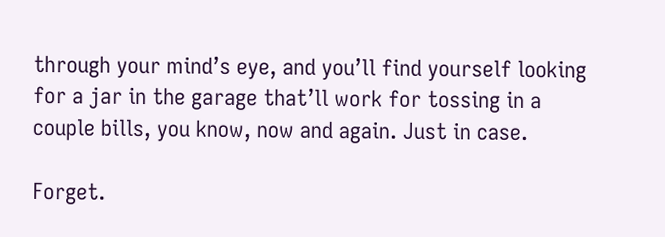through your mind’s eye, and you’ll find yourself looking for a jar in the garage that’ll work for tossing in a couple bills, you know, now and again. Just in case.

Forget.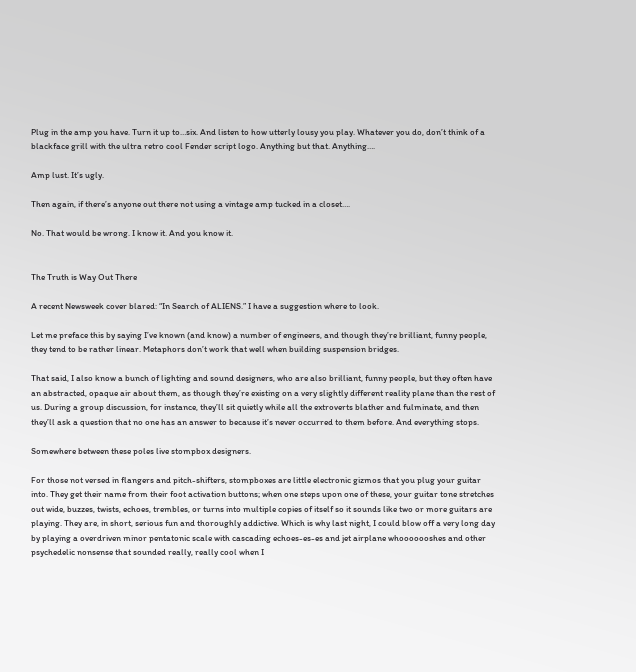Plug in the amp you have. Turn it up to…six. And listen to how utterly lousy you play. Whatever you do, don’t think of a blackface grill with the ultra retro cool Fender script logo. Anything but that. Anything….

Amp lust. It’s ugly.

Then again, if there’s anyone out there not using a vintage amp tucked in a closet….

No. That would be wrong. I know it. And you know it.


The Truth is Way Out There

A recent Newsweek cover blared: “In Search of ALIENS.” I have a suggestion where to look.

Let me preface this by saying I’ve known (and know) a number of engineers, and though they’re brilliant, funny people, they tend to be rather linear. Metaphors don’t work that well when building suspension bridges.

That said, I also know a bunch of lighting and sound designers, who are also brilliant, funny people, but they often have an abstracted, opaque air about them, as though they’re existing on a very slightly different reality plane than the rest of us. During a group discussion, for instance, they’ll sit quietly while all the extroverts blather and fulminate, and then they’ll ask a question that no one has an answer to because it’s never occurred to them before. And everything stops.

Somewhere between these poles live stompbox designers.

For those not versed in flangers and pitch-shifters, stompboxes are little electronic gizmos that you plug your guitar into. They get their name from their foot activation buttons; when one steps upon one of these, your guitar tone stretches out wide, buzzes, twists, echoes, trembles, or turns into multiple copies of itself so it sounds like two or more guitars are playing. They are, in short, serious fun and thoroughly addictive. Which is why last night, I could blow off a very long day by playing a overdriven minor pentatonic scale with cascading echoes-es-es and jet airplane whooooooshes and other psychedelic nonsense that sounded really, really cool when I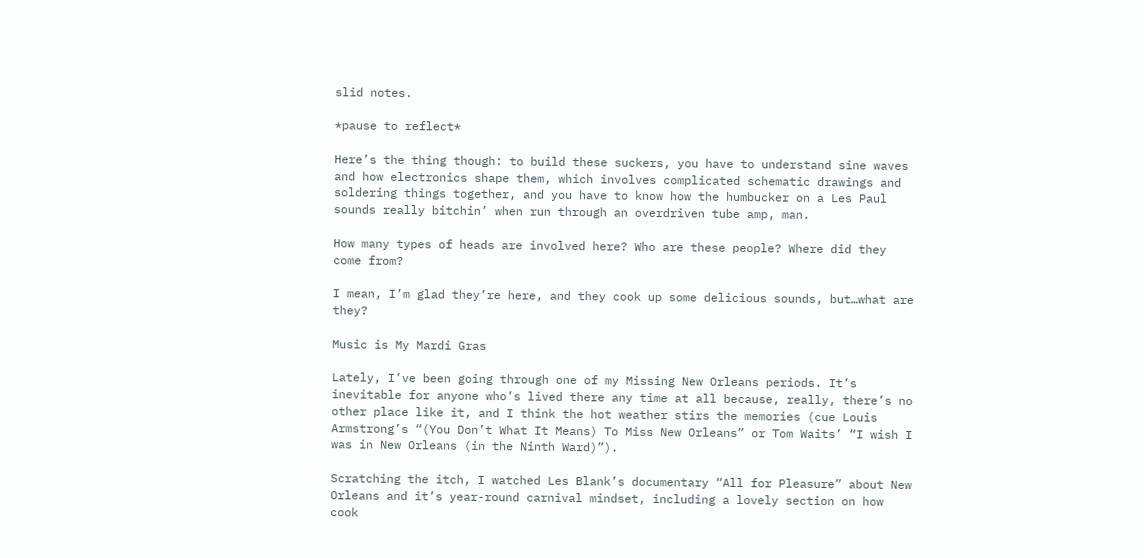slid notes.

*pause to reflect*

Here’s the thing though: to build these suckers, you have to understand sine waves and how electronics shape them, which involves complicated schematic drawings and soldering things together, and you have to know how the humbucker on a Les Paul sounds really bitchin’ when run through an overdriven tube amp, man.

How many types of heads are involved here? Who are these people? Where did they come from?

I mean, I’m glad they’re here, and they cook up some delicious sounds, but…what are they?

Music is My Mardi Gras

Lately, I’ve been going through one of my Missing New Orleans periods. It’s inevitable for anyone who’s lived there any time at all because, really, there’s no other place like it, and I think the hot weather stirs the memories (cue Louis Armstrong’s “(You Don’t What It Means) To Miss New Orleans” or Tom Waits’ “I wish I was in New Orleans (in the Ninth Ward)”).

Scratching the itch, I watched Les Blank’s documentary “All for Pleasure” about New Orleans and it’s year-round carnival mindset, including a lovely section on how cook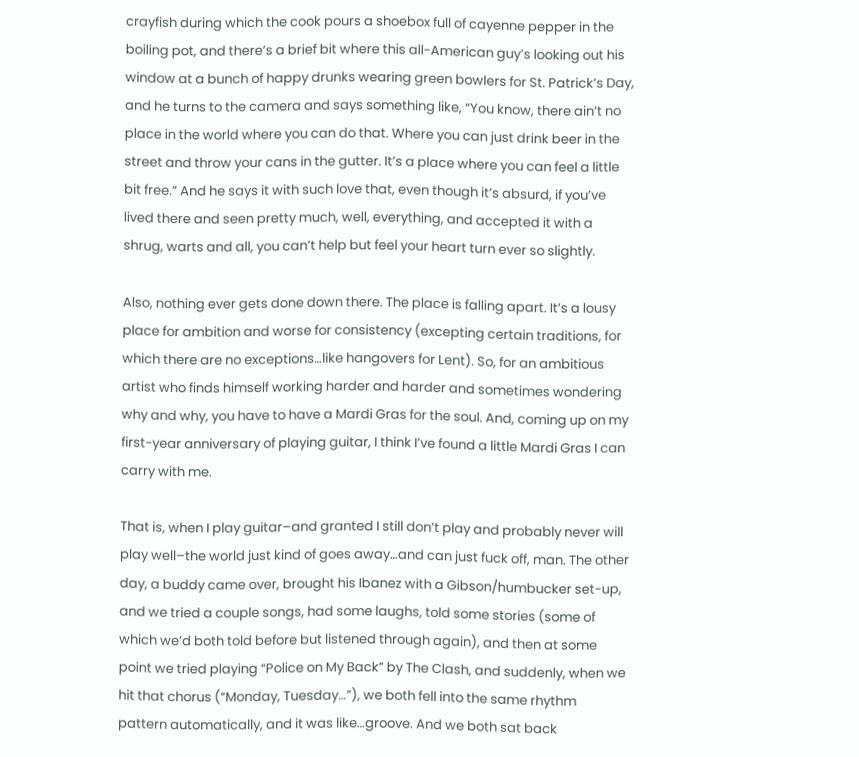crayfish during which the cook pours a shoebox full of cayenne pepper in the boiling pot, and there’s a brief bit where this all-American guy’s looking out his window at a bunch of happy drunks wearing green bowlers for St. Patrick’s Day, and he turns to the camera and says something like, “You know, there ain’t no place in the world where you can do that. Where you can just drink beer in the street and throw your cans in the gutter. It’s a place where you can feel a little bit free.” And he says it with such love that, even though it’s absurd, if you’ve lived there and seen pretty much, well, everything, and accepted it with a shrug, warts and all, you can’t help but feel your heart turn ever so slightly.

Also, nothing ever gets done down there. The place is falling apart. It’s a lousy place for ambition and worse for consistency (excepting certain traditions, for which there are no exceptions…like hangovers for Lent). So, for an ambitious artist who finds himself working harder and harder and sometimes wondering why and why, you have to have a Mardi Gras for the soul. And, coming up on my first-year anniversary of playing guitar, I think I’ve found a little Mardi Gras I can carry with me.

That is, when I play guitar–and granted I still don’t play and probably never will play well–the world just kind of goes away…and can just fuck off, man. The other day, a buddy came over, brought his Ibanez with a Gibson/humbucker set-up, and we tried a couple songs, had some laughs, told some stories (some of which we’d both told before but listened through again), and then at some point we tried playing “Police on My Back” by The Clash, and suddenly, when we hit that chorus (“Monday, Tuesday…”), we both fell into the same rhythm pattern automatically, and it was like…groove. And we both sat back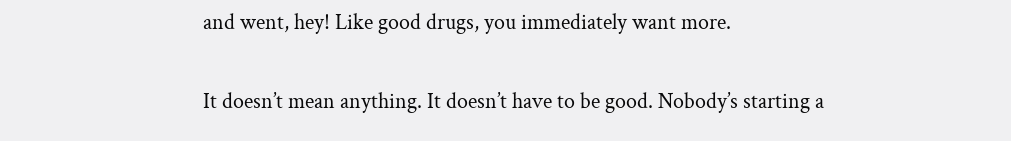and went, hey! Like good drugs, you immediately want more.

It doesn’t mean anything. It doesn’t have to be good. Nobody’s starting a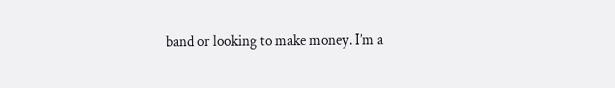band or looking to make money. I’m a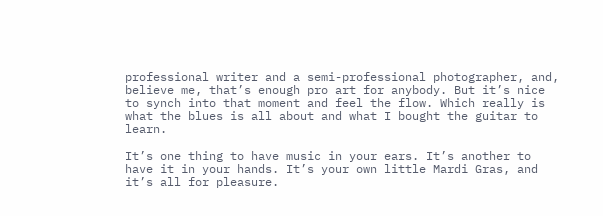professional writer and a semi-professional photographer, and, believe me, that’s enough pro art for anybody. But it’s nice to synch into that moment and feel the flow. Which really is what the blues is all about and what I bought the guitar to learn.

It’s one thing to have music in your ears. It’s another to have it in your hands. It’s your own little Mardi Gras, and it’s all for pleasure.